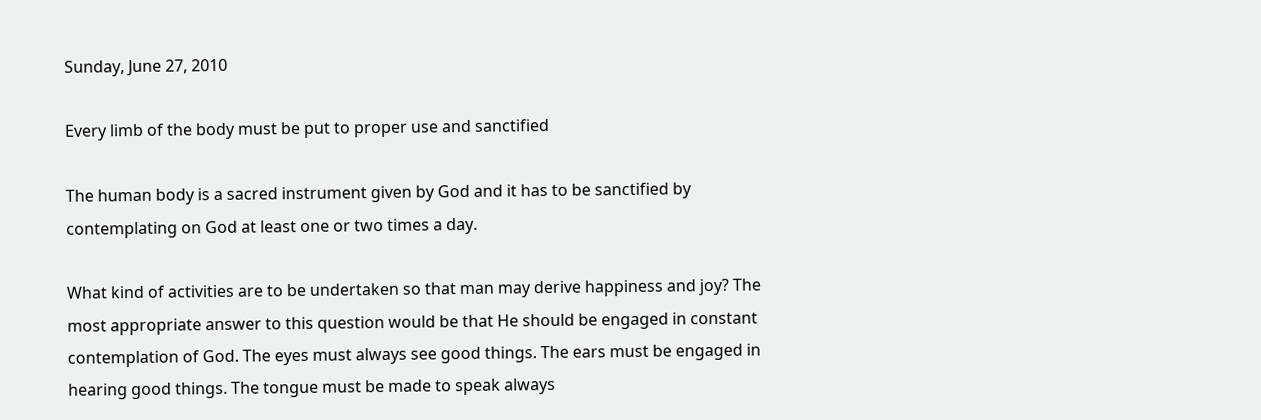Sunday, June 27, 2010

Every limb of the body must be put to proper use and sanctified

The human body is a sacred instrument given by God and it has to be sanctified by contemplating on God at least one or two times a day.

What kind of activities are to be undertaken so that man may derive happiness and joy? The most appropriate answer to this question would be that He should be engaged in constant contemplation of God. The eyes must always see good things. The ears must be engaged in hearing good things. The tongue must be made to speak always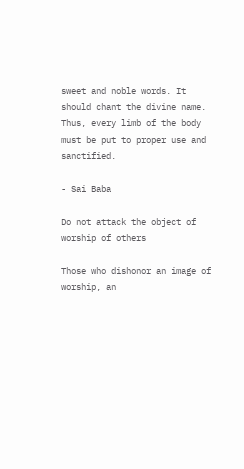sweet and noble words. It should chant the divine name. Thus, every limb of the body must be put to proper use and sanctified.

- Sai Baba

Do not attack the object of worship of others

Those who dishonor an image of worship, an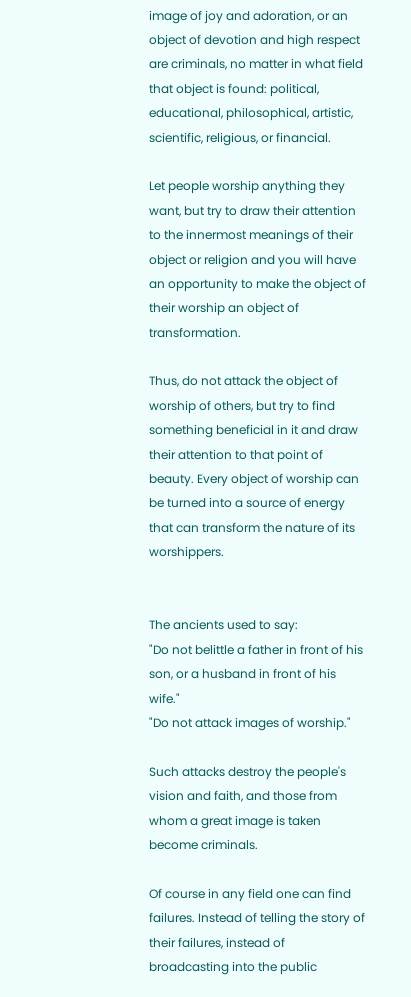image of joy and adoration, or an object of devotion and high respect are criminals, no matter in what field that object is found: political, educational, philosophical, artistic, scientific, religious, or financial.

Let people worship anything they want, but try to draw their attention to the innermost meanings of their object or religion and you will have an opportunity to make the object of their worship an object of transformation.

Thus, do not attack the object of worship of others, but try to find something beneficial in it and draw their attention to that point of beauty. Every object of worship can be turned into a source of energy that can transform the nature of its worshippers.


The ancients used to say:
"Do not belittle a father in front of his son, or a husband in front of his wife."
"Do not attack images of worship."

Such attacks destroy the people's vision and faith, and those from whom a great image is taken become criminals.

Of course in any field one can find failures. Instead of telling the story of their failures, instead of broadcasting into the public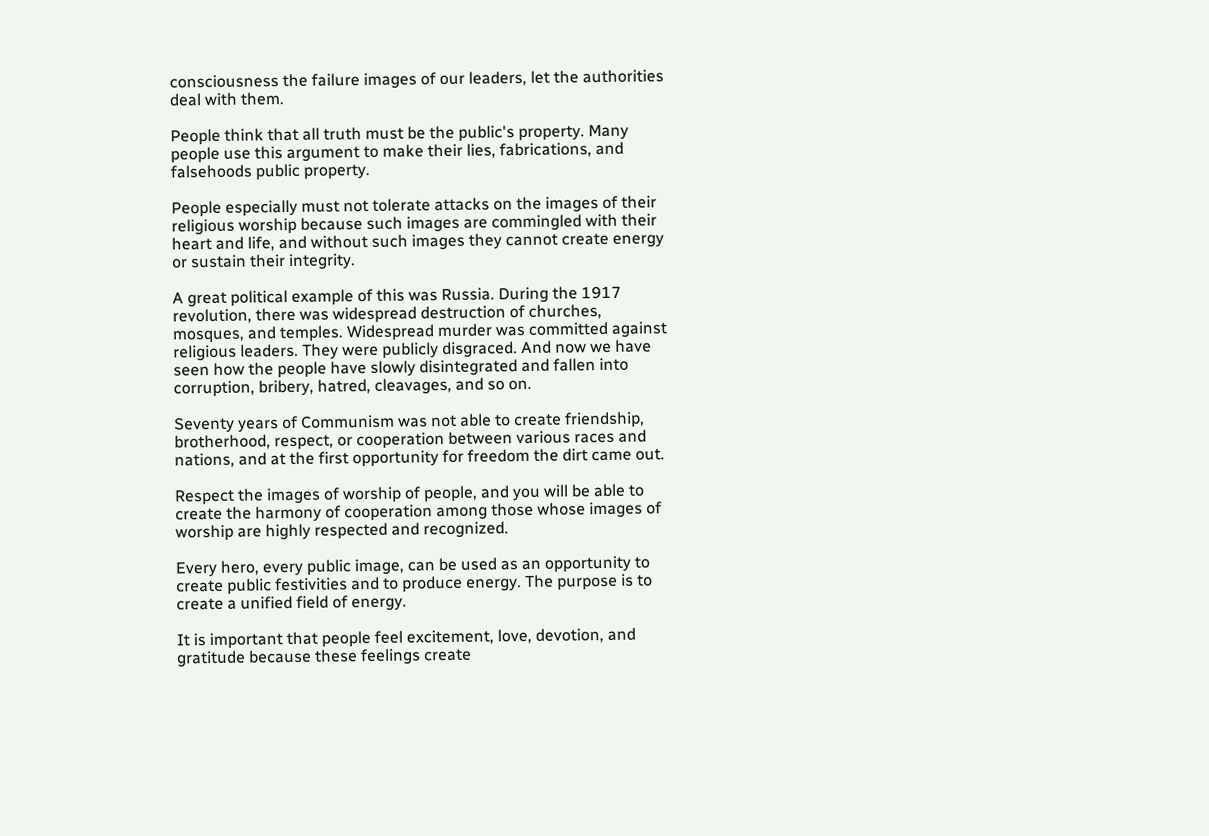consciousness the failure images of our leaders, let the authorities deal with them.

People think that all truth must be the public's property. Many people use this argument to make their lies, fabrications, and falsehoods public property.

People especially must not tolerate attacks on the images of their religious worship because such images are commingled with their heart and life, and without such images they cannot create energy or sustain their integrity.

A great political example of this was Russia. During the 1917 revolution, there was widespread destruction of churches, mosques, and temples. Widespread murder was committed against religious leaders. They were publicly disgraced. And now we have seen how the people have slowly disintegrated and fallen into corruption, bribery, hatred, cleavages, and so on.

Seventy years of Communism was not able to create friendship, brotherhood, respect, or cooperation between various races and nations, and at the first opportunity for freedom the dirt came out.

Respect the images of worship of people, and you will be able to create the harmony of cooperation among those whose images of worship are highly respected and recognized.

Every hero, every public image, can be used as an opportunity to create public festivities and to produce energy. The purpose is to create a unified field of energy.

It is important that people feel excitement, love, devotion, and gratitude because these feelings create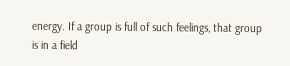energy. If a group is full of such feelings, that group is in a field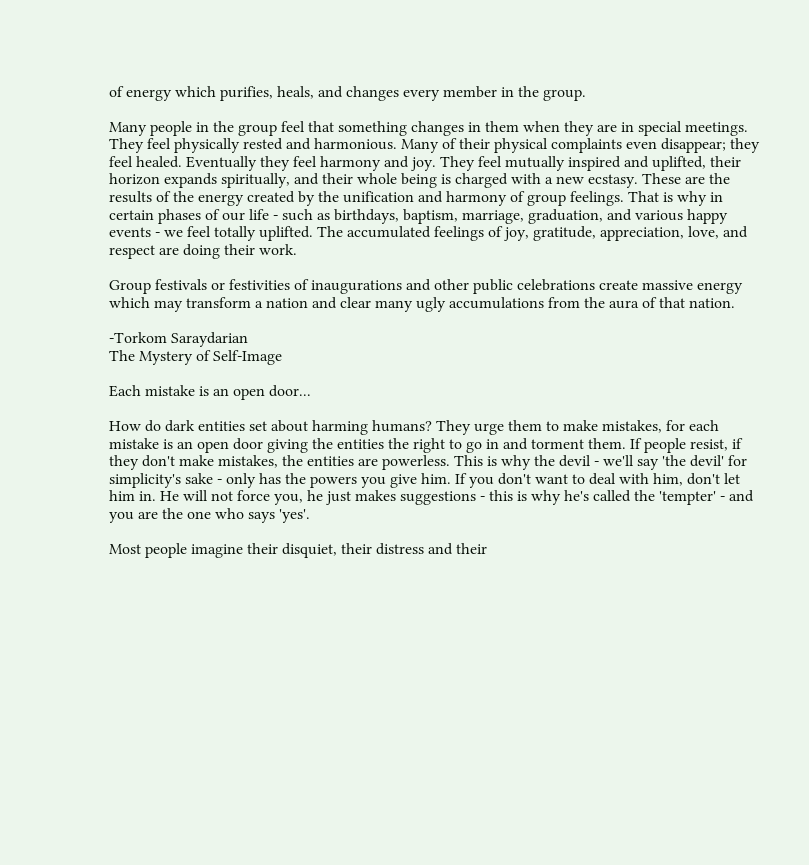of energy which purifies, heals, and changes every member in the group.

Many people in the group feel that something changes in them when they are in special meetings. They feel physically rested and harmonious. Many of their physical complaints even disappear; they feel healed. Eventually they feel harmony and joy. They feel mutually inspired and uplifted, their horizon expands spiritually, and their whole being is charged with a new ecstasy. These are the results of the energy created by the unification and harmony of group feelings. That is why in certain phases of our life - such as birthdays, baptism, marriage, graduation, and various happy events - we feel totally uplifted. The accumulated feelings of joy, gratitude, appreciation, love, and respect are doing their work.

Group festivals or festivities of inaugurations and other public celebrations create massive energy which may transform a nation and clear many ugly accumulations from the aura of that nation.

-Torkom Saraydarian
The Mystery of Self-Image

Each mistake is an open door...

How do dark entities set about harming humans? They urge them to make mistakes, for each mistake is an open door giving the entities the right to go in and torment them. If people resist, if they don't make mistakes, the entities are powerless. This is why the devil - we'll say 'the devil' for simplicity's sake - only has the powers you give him. If you don't want to deal with him, don't let him in. He will not force you, he just makes suggestions - this is why he's called the 'tempter' - and you are the one who says 'yes'.

Most people imagine their disquiet, their distress and their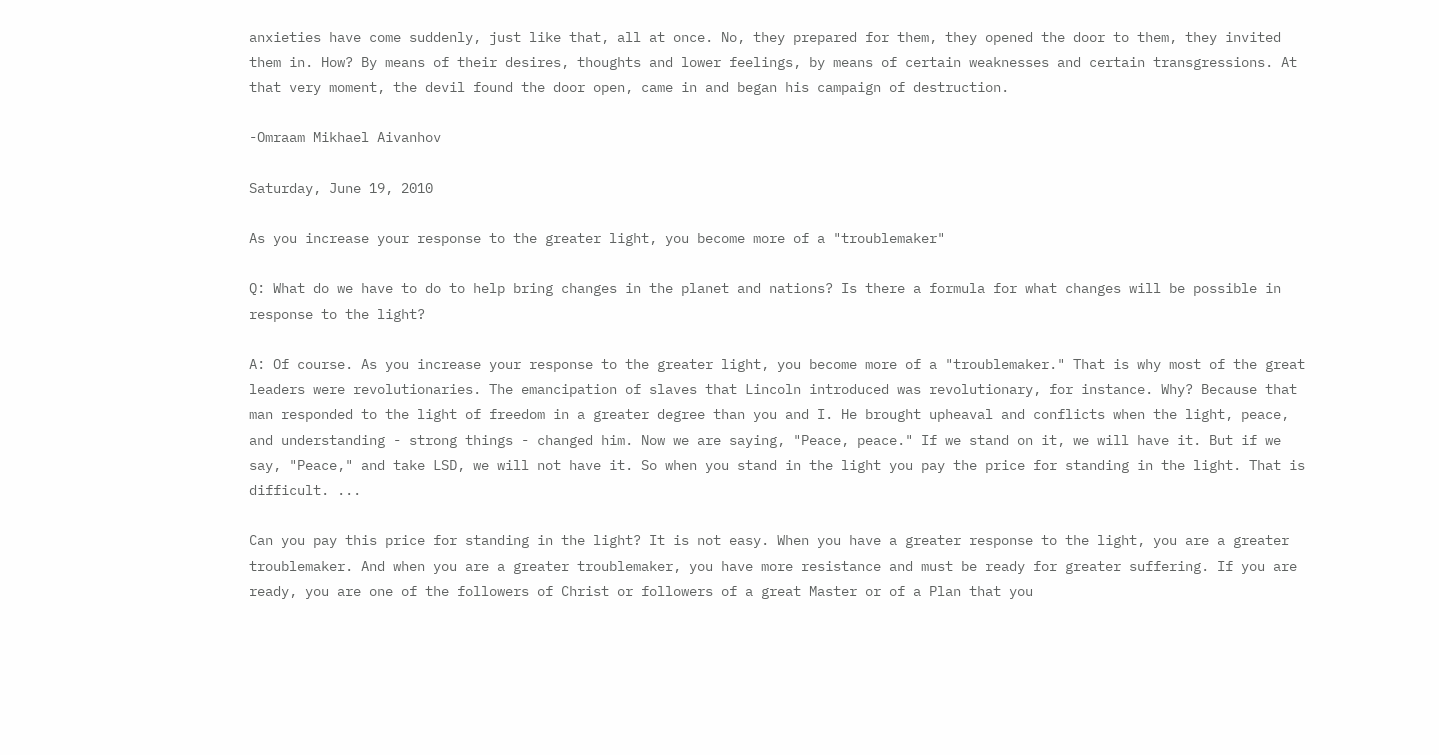anxieties have come suddenly, just like that, all at once. No, they prepared for them, they opened the door to them, they invited them in. How? By means of their desires, thoughts and lower feelings, by means of certain weaknesses and certain transgressions. At that very moment, the devil found the door open, came in and began his campaign of destruction.

-Omraam Mikhael Aivanhov

Saturday, June 19, 2010

As you increase your response to the greater light, you become more of a "troublemaker"

Q: What do we have to do to help bring changes in the planet and nations? Is there a formula for what changes will be possible in response to the light?

A: Of course. As you increase your response to the greater light, you become more of a "troublemaker." That is why most of the great leaders were revolutionaries. The emancipation of slaves that Lincoln introduced was revolutionary, for instance. Why? Because that man responded to the light of freedom in a greater degree than you and I. He brought upheaval and conflicts when the light, peace, and understanding - strong things - changed him. Now we are saying, "Peace, peace." If we stand on it, we will have it. But if we say, "Peace," and take LSD, we will not have it. So when you stand in the light you pay the price for standing in the light. That is difficult. ...

Can you pay this price for standing in the light? It is not easy. When you have a greater response to the light, you are a greater troublemaker. And when you are a greater troublemaker, you have more resistance and must be ready for greater suffering. If you are ready, you are one of the followers of Christ or followers of a great Master or of a Plan that you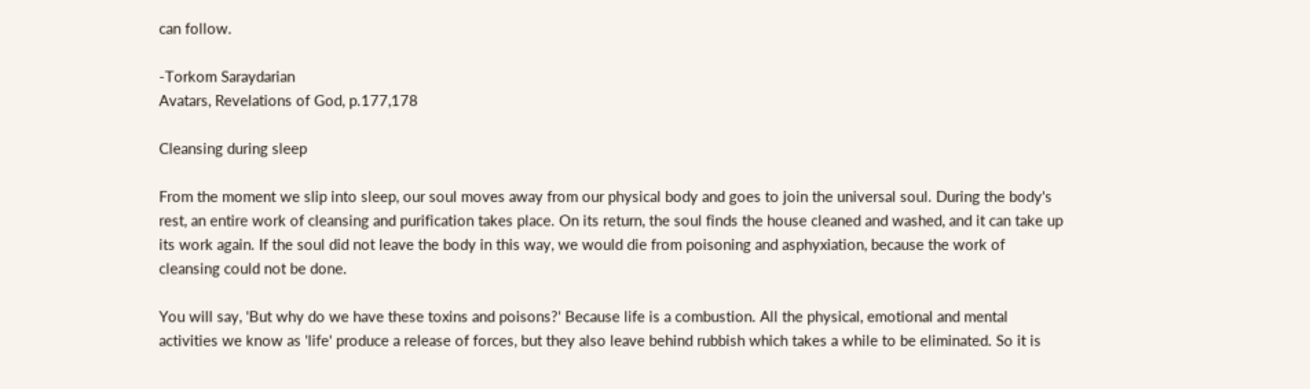can follow.

-Torkom Saraydarian
Avatars, Revelations of God, p.177,178

Cleansing during sleep

From the moment we slip into sleep, our soul moves away from our physical body and goes to join the universal soul. During the body's rest, an entire work of cleansing and purification takes place. On its return, the soul finds the house cleaned and washed, and it can take up its work again. If the soul did not leave the body in this way, we would die from poisoning and asphyxiation, because the work of cleansing could not be done.

You will say, 'But why do we have these toxins and poisons?' Because life is a combustion. All the physical, emotional and mental activities we know as 'life' produce a release of forces, but they also leave behind rubbish which takes a while to be eliminated. So it is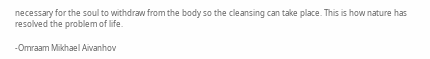necessary for the soul to withdraw from the body so the cleansing can take place. This is how nature has resolved the problem of life.

-Omraam Mikhael Aivanhov